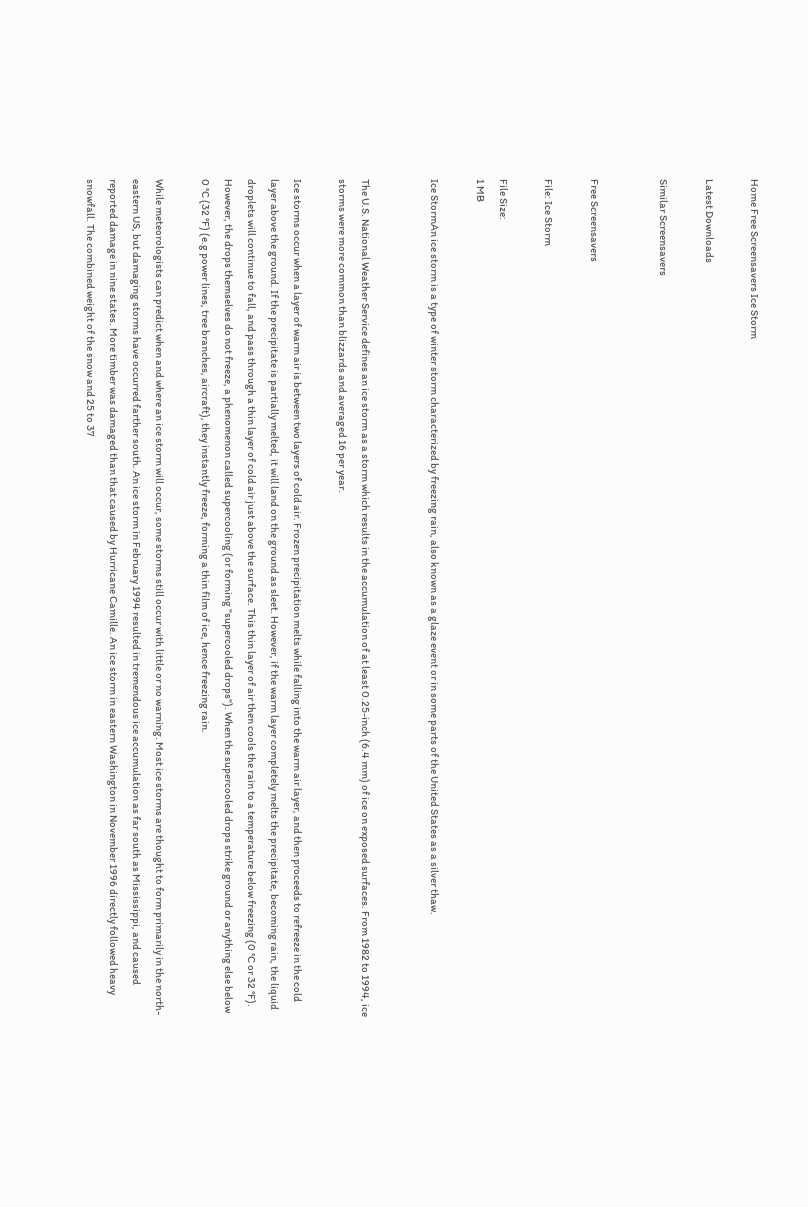Home Free Screensavers Ice Storm

Latest Downloads

Similar Screensavers


Free Screensavers

File: Ice Storm

File Size:
1 MB

Ice StormAn ice storm is a type of winter storm characterized by freezing rain, also known as a glaze event or in some parts of the United States as a silver thaw.


The U.S. National Weather Service defines an ice storm as a storm which results in the accumulation of at least 0.25-inch (6.4 mm) of ice on exposed surfaces. From 1982 to 1994, ice storms were more common than blizzards and averaged 16 per year.

Ice storms occur when a layer of warm air is between two layers of cold air. Frozen precipitation melts while falling into the warm air layer, and then proceeds to refreeze in the cold layer above the ground. If the precipitate is partially melted, it will land on the ground as sleet. However, if the warm layer completely melts the precipitate, becoming rain, the liquid droplets will continue to fall, and pass through a thin layer of cold air just above the surface. This thin layer of air then cools the rain to a temperature below freezing (0 °C or 32 °F). However, the drops themselves do not freeze, a phenomenon called supercooling (or forming "supercooled drops"). When the supercooled drops strike ground or anything else below 0 °C (32 °F) (e.g power lines, tree branches, aircraft), they instantly freeze, forming a thin film of ice, hence freezing rain.

While meteorologists can predict when and where an ice storm will occur, some storms still occur with little or no warning. Most ice storms are thought to form primarily in the north-eastern US, but damaging storms have occurred farther south. An ice storm in February 1994 resulted in tremendous ice accumulation as far south as Mississippi, and caused reported damage in nine states. More timber was damaged than that caused by Hurricane Camille. An ice storm in eastern Washington in November 1996 directly followed heavy snowfall. The combined weight of the snow and 25 to 37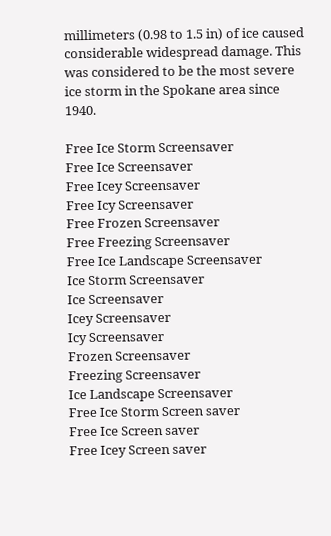millimeters (0.98 to 1.5 in) of ice caused considerable widespread damage. This was considered to be the most severe ice storm in the Spokane area since 1940.

Free Ice Storm Screensaver
Free Ice Screensaver
Free Icey Screensaver
Free Icy Screensaver
Free Frozen Screensaver
Free Freezing Screensaver
Free Ice Landscape Screensaver
Ice Storm Screensaver
Ice Screensaver
Icey Screensaver
Icy Screensaver
Frozen Screensaver
Freezing Screensaver
Ice Landscape Screensaver
Free Ice Storm Screen saver
Free Ice Screen saver
Free Icey Screen saver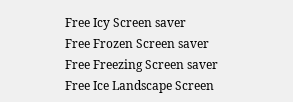Free Icy Screen saver
Free Frozen Screen saver
Free Freezing Screen saver
Free Ice Landscape Screen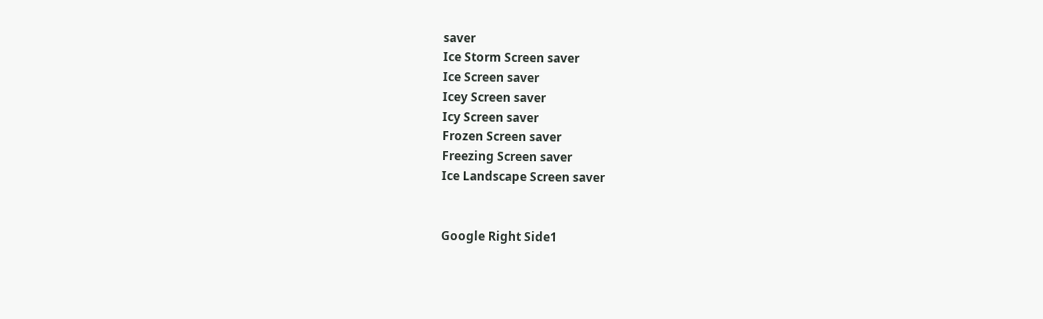saver
Ice Storm Screen saver
Ice Screen saver
Icey Screen saver
Icy Screen saver
Frozen Screen saver
Freezing Screen saver
Ice Landscape Screen saver


Google Right Side1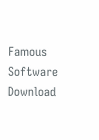Famous Software Download